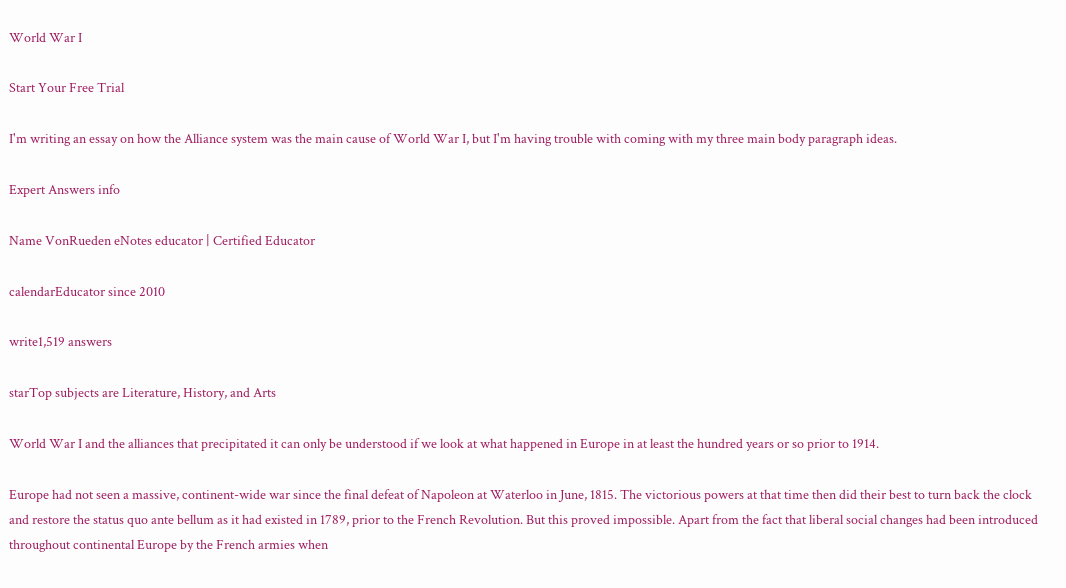World War I

Start Your Free Trial

I'm writing an essay on how the Alliance system was the main cause of World War I, but I'm having trouble with coming with my three main body paragraph ideas.

Expert Answers info

Name VonRueden eNotes educator | Certified Educator

calendarEducator since 2010

write1,519 answers

starTop subjects are Literature, History, and Arts

World War I and the alliances that precipitated it can only be understood if we look at what happened in Europe in at least the hundred years or so prior to 1914.

Europe had not seen a massive, continent-wide war since the final defeat of Napoleon at Waterloo in June, 1815. The victorious powers at that time then did their best to turn back the clock and restore the status quo ante bellum as it had existed in 1789, prior to the French Revolution. But this proved impossible. Apart from the fact that liberal social changes had been introduced throughout continental Europe by the French armies when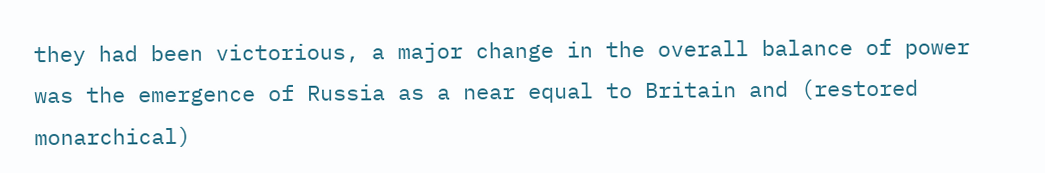they had been victorious, a major change in the overall balance of power was the emergence of Russia as a near equal to Britain and (restored monarchical)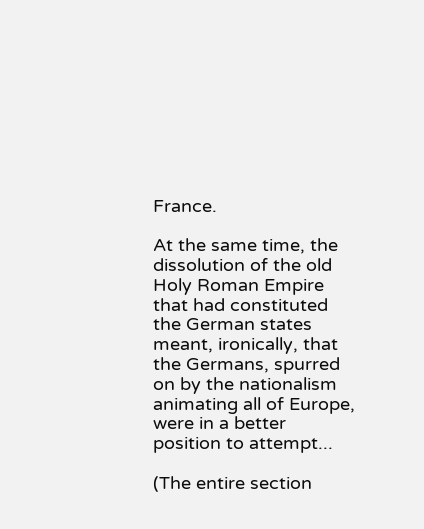France.

At the same time, the dissolution of the old Holy Roman Empire that had constituted the German states meant, ironically, that the Germans, spurred on by the nationalism animating all of Europe, were in a better position to attempt...

(The entire section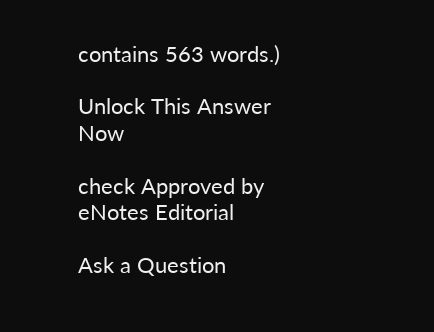contains 563 words.)

Unlock This Answer Now

check Approved by eNotes Editorial

Ask a Question